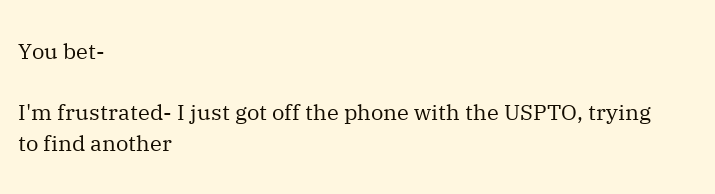You bet-

I'm frustrated- I just got off the phone with the USPTO, trying to find another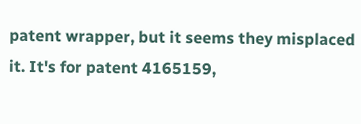patent wrapper, but it seems they misplaced it. It's for patent 4165159,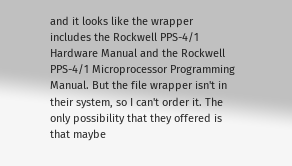and it looks like the wrapper includes the Rockwell PPS-4/1 Hardware Manual and the Rockwell PPS-4/1 Microprocessor Programming Manual. But the file wrapper isn't in their system, so I can't order it. The only possibility that they offered is that maybe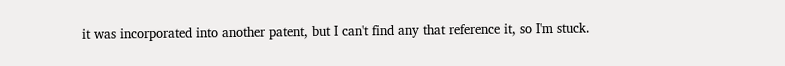it was incorporated into another patent, but I can't find any that reference it, so I'm stuck.